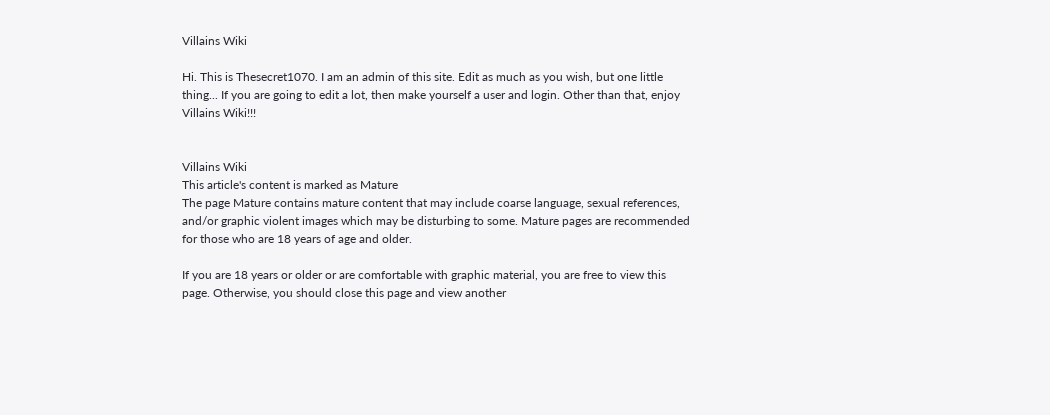Villains Wiki

Hi. This is Thesecret1070. I am an admin of this site. Edit as much as you wish, but one little thing... If you are going to edit a lot, then make yourself a user and login. Other than that, enjoy Villains Wiki!!!


Villains Wiki
This article's content is marked as Mature
The page Mature contains mature content that may include coarse language, sexual references, and/or graphic violent images which may be disturbing to some. Mature pages are recommended for those who are 18 years of age and older.

If you are 18 years or older or are comfortable with graphic material, you are free to view this page. Otherwise, you should close this page and view another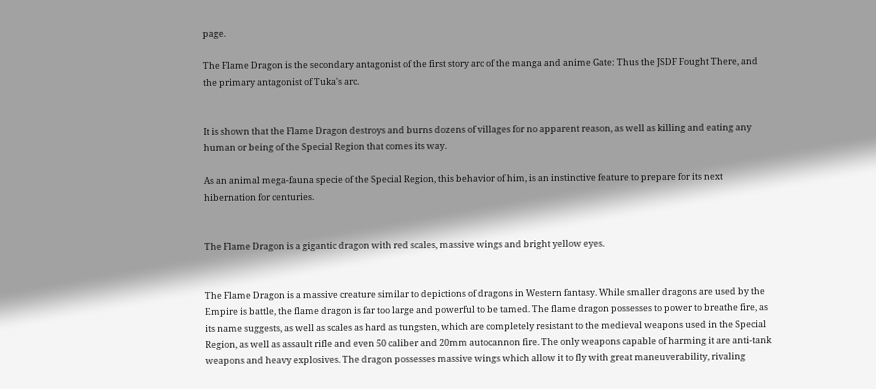page.

The Flame Dragon is the secondary antagonist of the first story arc of the manga and anime Gate: Thus the JSDF Fought There, and the primary antagonist of Tuka's arc.


It is shown that the Flame Dragon destroys and burns dozens of villages for no apparent reason, as well as killing and eating any human or being of the Special Region that comes its way.

As an animal mega-fauna specie of the Special Region, this behavior of him, is an instinctive feature to prepare for its next hibernation for centuries.


The Flame Dragon is a gigantic dragon with red scales, massive wings and bright yellow eyes.


The Flame Dragon is a massive creature similar to depictions of dragons in Western fantasy. While smaller dragons are used by the Empire is battle, the flame dragon is far too large and powerful to be tamed. The flame dragon possesses to power to breathe fire, as its name suggests, as well as scales as hard as tungsten, which are completely resistant to the medieval weapons used in the Special Region, as well as assault rifle and even 50 caliber and 20mm autocannon fire. The only weapons capable of harming it are anti-tank weapons and heavy explosives. The dragon possesses massive wings which allow it to fly with great maneuverability, rivaling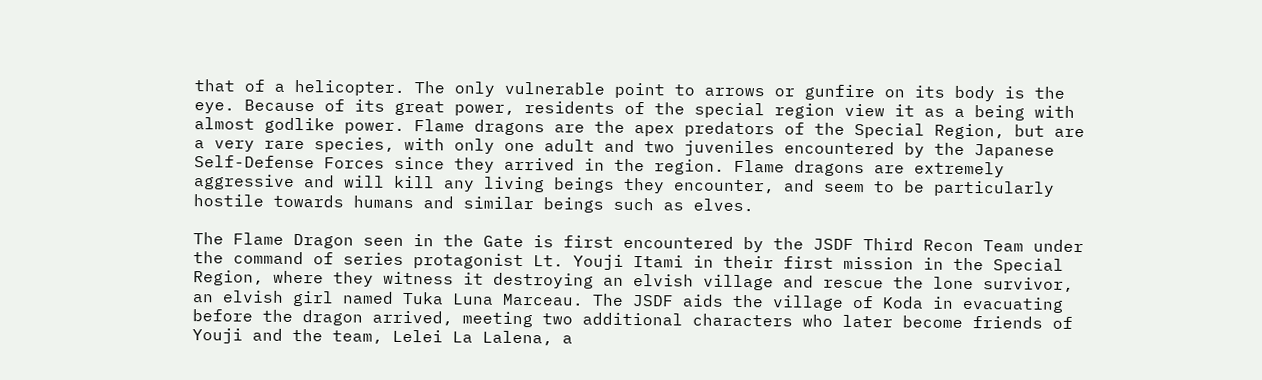that of a helicopter. The only vulnerable point to arrows or gunfire on its body is the eye. Because of its great power, residents of the special region view it as a being with almost godlike power. Flame dragons are the apex predators of the Special Region, but are a very rare species, with only one adult and two juveniles encountered by the Japanese Self-Defense Forces since they arrived in the region. Flame dragons are extremely aggressive and will kill any living beings they encounter, and seem to be particularly hostile towards humans and similar beings such as elves.

The Flame Dragon seen in the Gate is first encountered by the JSDF Third Recon Team under the command of series protagonist Lt. Youji Itami in their first mission in the Special Region, where they witness it destroying an elvish village and rescue the lone survivor, an elvish girl named Tuka Luna Marceau. The JSDF aids the village of Koda in evacuating before the dragon arrived, meeting two additional characters who later become friends of Youji and the team, Lelei La Lalena, a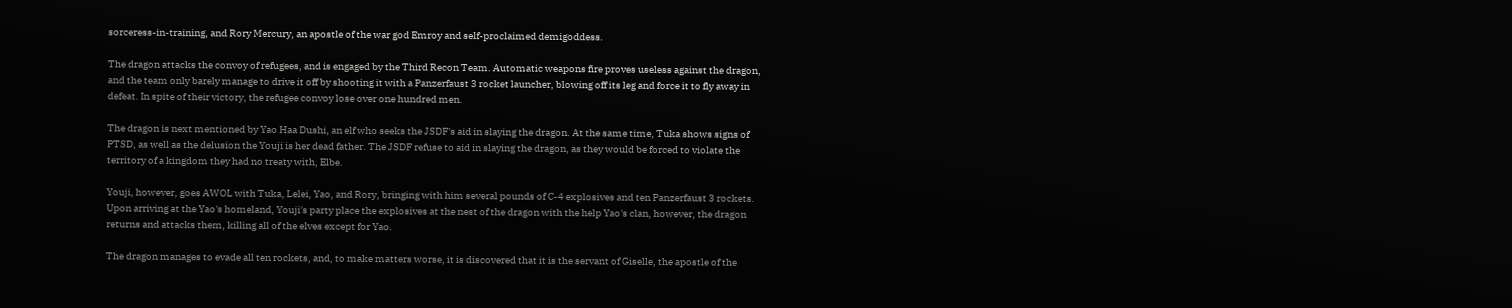sorceress-in-training, and Rory Mercury, an apostle of the war god Emroy and self-proclaimed demigoddess.

The dragon attacks the convoy of refugees, and is engaged by the Third Recon Team. Automatic weapons fire proves useless against the dragon, and the team only barely manage to drive it off by shooting it with a Panzerfaust 3 rocket launcher, blowing off its leg and force it to fly away in defeat. In spite of their victory, the refugee convoy lose over one hundred men.

The dragon is next mentioned by Yao Haa Dushi, an elf who seeks the JSDF's aid in slaying the dragon. At the same time, Tuka shows signs of PTSD, as well as the delusion the Youji is her dead father. The JSDF refuse to aid in slaying the dragon, as they would be forced to violate the territory of a kingdom they had no treaty with, Elbe.

Youji, however, goes AWOL with Tuka, Lelei, Yao, and Rory, bringing with him several pounds of C-4 explosives and ten Panzerfaust 3 rockets. Upon arriving at the Yao's homeland, Youji's party place the explosives at the nest of the dragon with the help Yao's clan, however, the dragon returns and attacks them, killing all of the elves except for Yao.

The dragon manages to evade all ten rockets, and, to make matters worse, it is discovered that it is the servant of Giselle, the apostle of the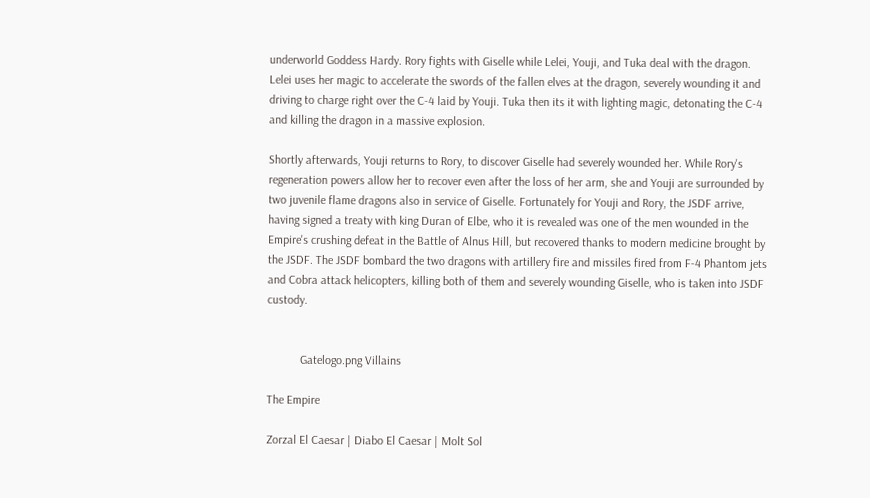underworld Goddess Hardy. Rory fights with Giselle while Lelei, Youji, and Tuka deal with the dragon. Lelei uses her magic to accelerate the swords of the fallen elves at the dragon, severely wounding it and driving to charge right over the C-4 laid by Youji. Tuka then its it with lighting magic, detonating the C-4 and killing the dragon in a massive explosion.

Shortly afterwards, Youji returns to Rory, to discover Giselle had severely wounded her. While Rory's regeneration powers allow her to recover even after the loss of her arm, she and Youji are surrounded by two juvenile flame dragons also in service of Giselle. Fortunately for Youji and Rory, the JSDF arrive, having signed a treaty with king Duran of Elbe, who it is revealed was one of the men wounded in the Empire's crushing defeat in the Battle of Alnus Hill, but recovered thanks to modern medicine brought by the JSDF. The JSDF bombard the two dragons with artillery fire and missiles fired from F-4 Phantom jets and Cobra attack helicopters, killing both of them and severely wounding Giselle, who is taken into JSDF custody.


           Gatelogo.png Villains

The Empire

Zorzal El Caesar | Diabo El Caesar | Molt Sol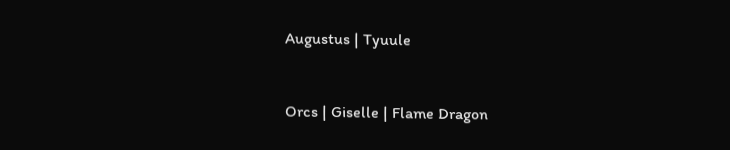Augustus | Tyuule


Orcs | Giselle | Flame Dragon